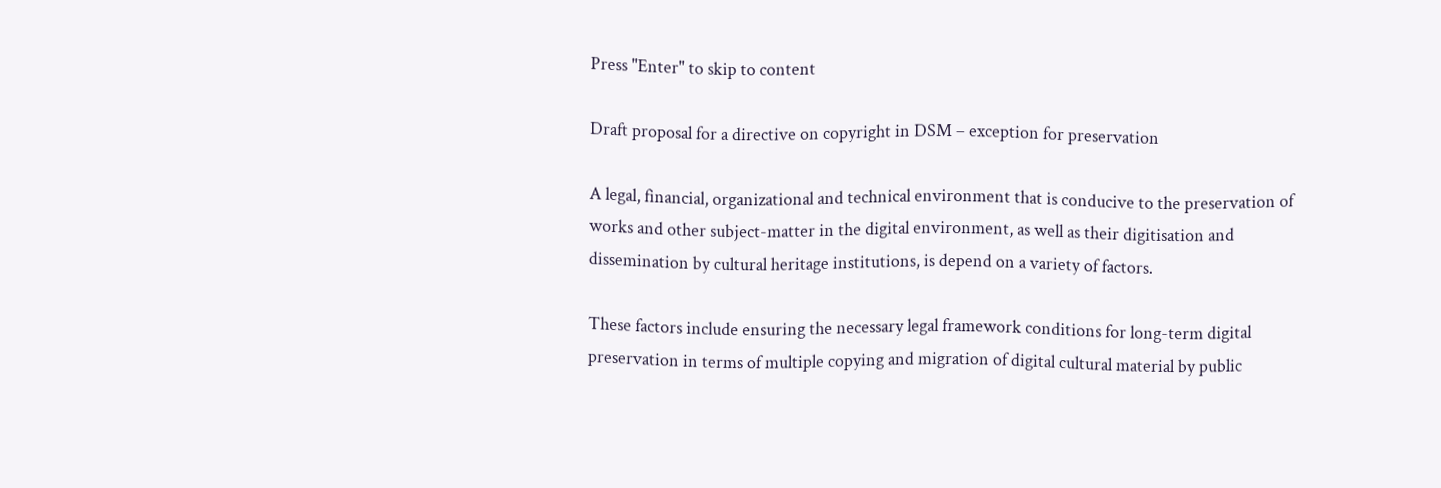Press "Enter" to skip to content

Draft proposal for a directive on copyright in DSM – exception for preservation

A legal, financial, organizational and technical environment that is conducive to the preservation of works and other subject-matter in the digital environment, as well as their digitisation and dissemination by cultural heritage institutions, is depend on a variety of factors.

These factors include ensuring the necessary legal framework conditions for long-term digital preservation in terms of multiple copying and migration of digital cultural material by public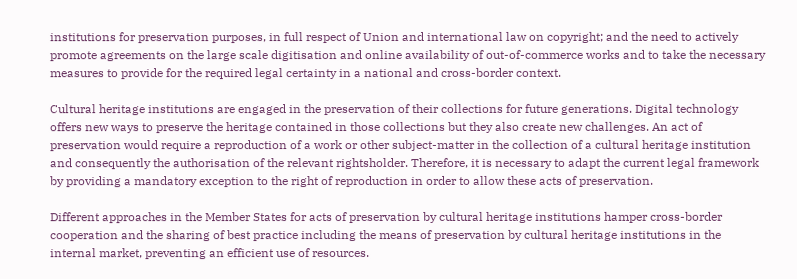institutions for preservation purposes, in full respect of Union and international law on copyright; and the need to actively promote agreements on the large scale digitisation and online availability of out-of-commerce works and to take the necessary measures to provide for the required legal certainty in a national and cross-border context.

Cultural heritage institutions are engaged in the preservation of their collections for future generations. Digital technology offers new ways to preserve the heritage contained in those collections but they also create new challenges. An act of preservation would require a reproduction of a work or other subject-matter in the collection of a cultural heritage institution and consequently the authorisation of the relevant rightsholder. Therefore, it is necessary to adapt the current legal framework by providing a mandatory exception to the right of reproduction in order to allow these acts of preservation.

Different approaches in the Member States for acts of preservation by cultural heritage institutions hamper cross-border cooperation and the sharing of best practice including the means of preservation by cultural heritage institutions in the internal market, preventing an efficient use of resources.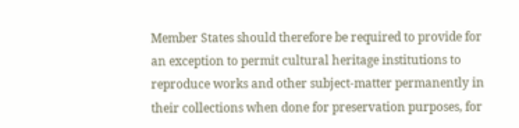Member States should therefore be required to provide for an exception to permit cultural heritage institutions to reproduce works and other subject-matter permanently in their collections when done for preservation purposes, for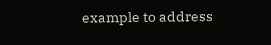example to address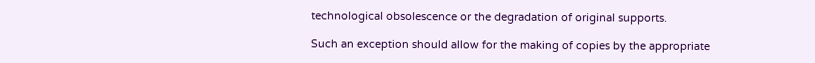technological obsolescence or the degradation of original supports.

Such an exception should allow for the making of copies by the appropriate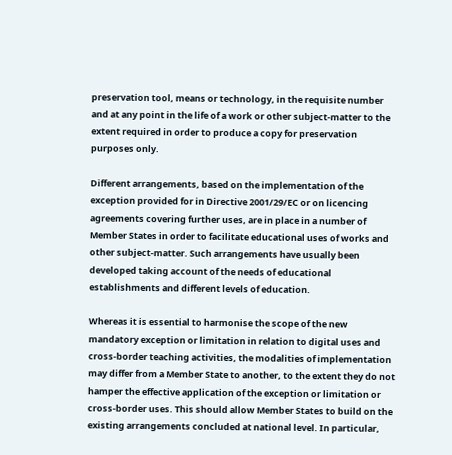preservation tool, means or technology, in the requisite number and at any point in the life of a work or other subject-matter to the extent required in order to produce a copy for preservation purposes only.

Different arrangements, based on the implementation of the exception provided for in Directive 2001/29/EC or on licencing agreements covering further uses, are in place in a number of Member States in order to facilitate educational uses of works and other subject-matter. Such arrangements have usually been developed taking account of the needs of educational establishments and different levels of education.

Whereas it is essential to harmonise the scope of the new mandatory exception or limitation in relation to digital uses and cross-border teaching activities, the modalities of implementation may differ from a Member State to another, to the extent they do not hamper the effective application of the exception or limitation or cross-border uses. This should allow Member States to build on the existing arrangements concluded at national level. In particular,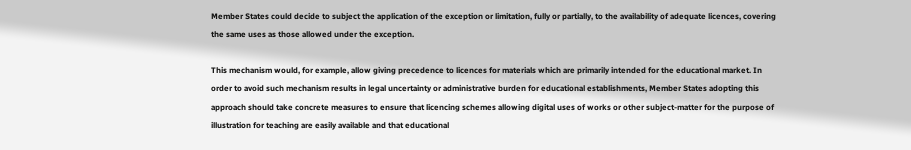Member States could decide to subject the application of the exception or limitation, fully or partially, to the availability of adequate licences, covering the same uses as those allowed under the exception.

This mechanism would, for example, allow giving precedence to licences for materials which are primarily intended for the educational market. In order to avoid such mechanism results in legal uncertainty or administrative burden for educational establishments, Member States adopting this approach should take concrete measures to ensure that licencing schemes allowing digital uses of works or other subject-matter for the purpose of illustration for teaching are easily available and that educational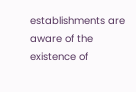establishments are aware of the existence of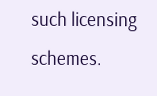such licensing schemes.